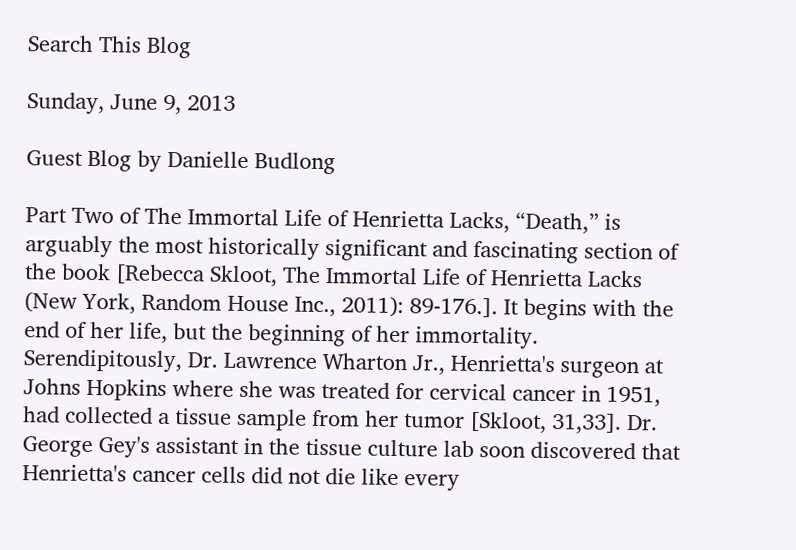Search This Blog

Sunday, June 9, 2013

Guest Blog by Danielle Budlong

Part Two of The Immortal Life of Henrietta Lacks, “Death,” is arguably the most historically significant and fascinating section of the book [Rebecca Skloot, The Immortal Life of Henrietta Lacks (New York, Random House Inc., 2011): 89-176.]. It begins with the end of her life, but the beginning of her immortality. Serendipitously, Dr. Lawrence Wharton Jr., Henrietta's surgeon at Johns Hopkins where she was treated for cervical cancer in 1951, had collected a tissue sample from her tumor [Skloot, 31,33]. Dr. George Gey's assistant in the tissue culture lab soon discovered that Henrietta's cancer cells did not die like every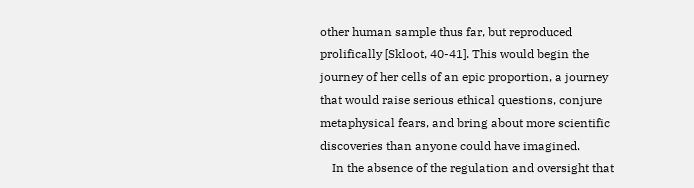other human sample thus far, but reproduced prolifically [Skloot, 40-41]. This would begin the journey of her cells of an epic proportion, a journey that would raise serious ethical questions, conjure metaphysical fears, and bring about more scientific discoveries than anyone could have imagined.
    In the absence of the regulation and oversight that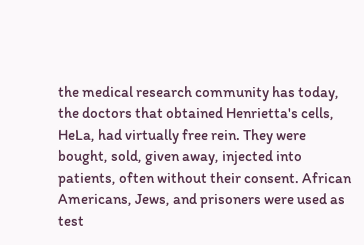the medical research community has today, the doctors that obtained Henrietta's cells, HeLa, had virtually free rein. They were bought, sold, given away, injected into patients, often without their consent. African Americans, Jews, and prisoners were used as test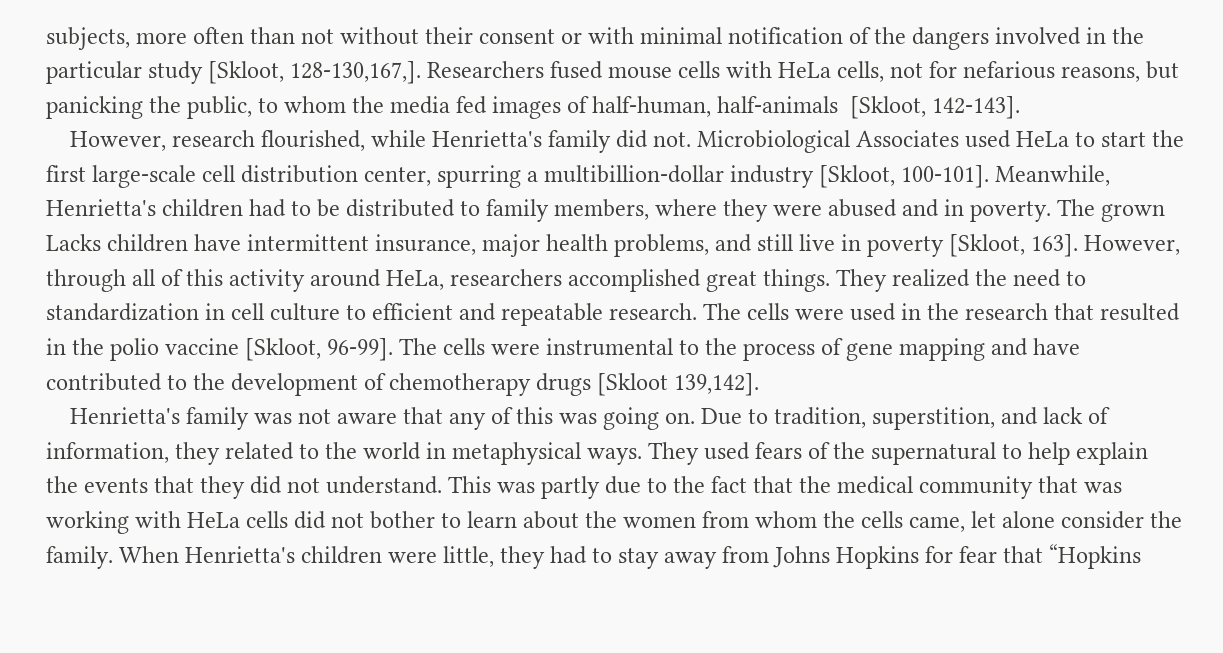subjects, more often than not without their consent or with minimal notification of the dangers involved in the particular study [Skloot, 128-130,167,]. Researchers fused mouse cells with HeLa cells, not for nefarious reasons, but panicking the public, to whom the media fed images of half-human, half-animals  [Skloot, 142-143].
    However, research flourished, while Henrietta's family did not. Microbiological Associates used HeLa to start the first large-scale cell distribution center, spurring a multibillion-dollar industry [Skloot, 100-101]. Meanwhile, Henrietta's children had to be distributed to family members, where they were abused and in poverty. The grown Lacks children have intermittent insurance, major health problems, and still live in poverty [Skloot, 163]. However, through all of this activity around HeLa, researchers accomplished great things. They realized the need to standardization in cell culture to efficient and repeatable research. The cells were used in the research that resulted in the polio vaccine [Skloot, 96-99]. The cells were instrumental to the process of gene mapping and have contributed to the development of chemotherapy drugs [Skloot 139,142].
    Henrietta's family was not aware that any of this was going on. Due to tradition, superstition, and lack of information, they related to the world in metaphysical ways. They used fears of the supernatural to help explain the events that they did not understand. This was partly due to the fact that the medical community that was working with HeLa cells did not bother to learn about the women from whom the cells came, let alone consider the family. When Henrietta's children were little, they had to stay away from Johns Hopkins for fear that “Hopkins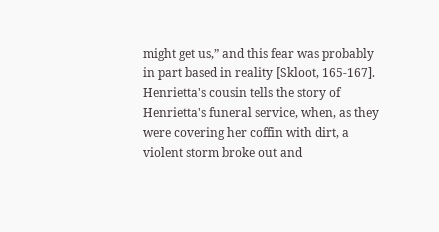might get us,” and this fear was probably in part based in reality [Skloot, 165-167]. Henrietta's cousin tells the story of Henrietta's funeral service, when, as they were covering her coffin with dirt, a violent storm broke out and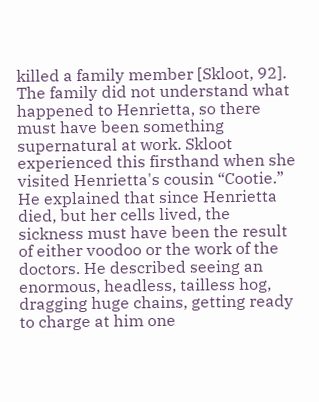killed a family member [Skloot, 92]. The family did not understand what happened to Henrietta, so there must have been something supernatural at work. Skloot experienced this firsthand when she visited Henrietta's cousin “Cootie.” He explained that since Henrietta died, but her cells lived, the sickness must have been the result of either voodoo or the work of the doctors. He described seeing an enormous, headless, tailless hog, dragging huge chains, getting ready to charge at him one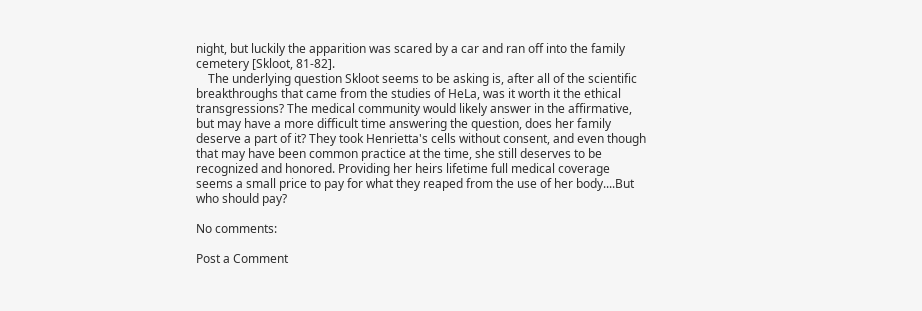night, but luckily the apparition was scared by a car and ran off into the family cemetery [Skloot, 81-82].
    The underlying question Skloot seems to be asking is, after all of the scientific breakthroughs that came from the studies of HeLa, was it worth it the ethical transgressions? The medical community would likely answer in the affirmative, but may have a more difficult time answering the question, does her family deserve a part of it? They took Henrietta's cells without consent, and even though that may have been common practice at the time, she still deserves to be recognized and honored. Providing her heirs lifetime full medical coverage seems a small price to pay for what they reaped from the use of her body....But who should pay?

No comments:

Post a Comment